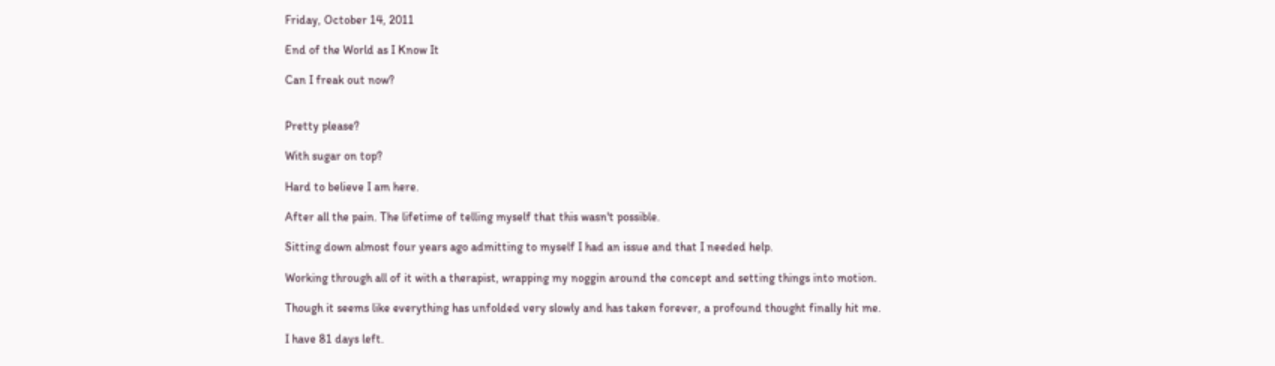Friday, October 14, 2011

End of the World as I Know It

Can I freak out now?


Pretty please?

With sugar on top?

Hard to believe I am here.

After all the pain. The lifetime of telling myself that this wasn't possible.

Sitting down almost four years ago admitting to myself I had an issue and that I needed help.

Working through all of it with a therapist, wrapping my noggin around the concept and setting things into motion.

Though it seems like everything has unfolded very slowly and has taken forever, a profound thought finally hit me.

I have 81 days left.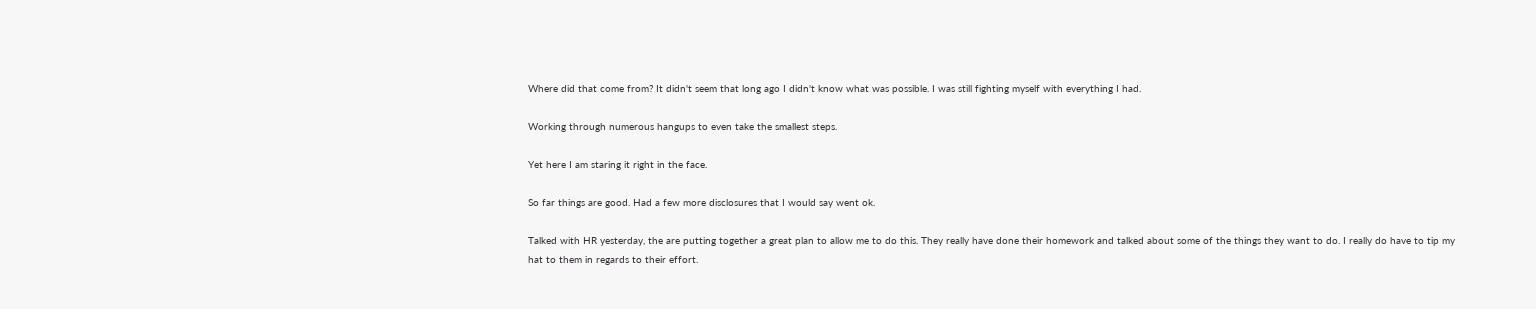Where did that come from? It didn't seem that long ago I didn't know what was possible. I was still fighting myself with everything I had.

Working through numerous hangups to even take the smallest steps.

Yet here I am staring it right in the face.

So far things are good. Had a few more disclosures that I would say went ok.

Talked with HR yesterday, the are putting together a great plan to allow me to do this. They really have done their homework and talked about some of the things they want to do. I really do have to tip my hat to them in regards to their effort.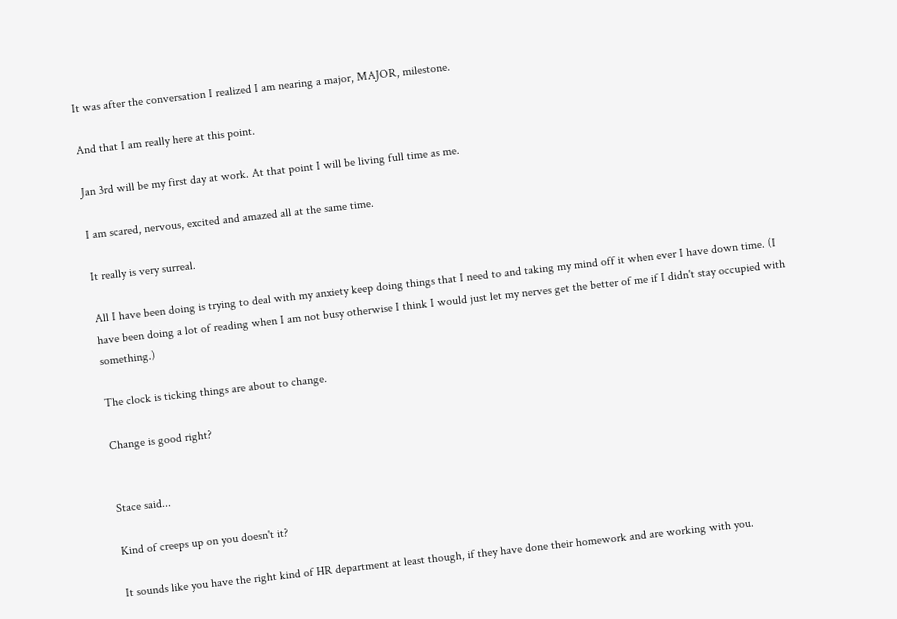It was after the conversation I realized I am nearing a major, MAJOR, milestone.

And that I am really here at this point.

Jan 3rd will be my first day at work. At that point I will be living full time as me.

I am scared, nervous, excited and amazed all at the same time.

It really is very surreal.

All I have been doing is trying to deal with my anxiety keep doing things that I need to and taking my mind off it when ever I have down time. (I have been doing a lot of reading when I am not busy otherwise I think I would just let my nerves get the better of me if I didn't stay occupied with something.)

The clock is ticking things are about to change.

Change is good right?


Stace said...

Kind of creeps up on you doesn't it?

It sounds like you have the right kind of HR department at least though, if they have done their homework and are working with you.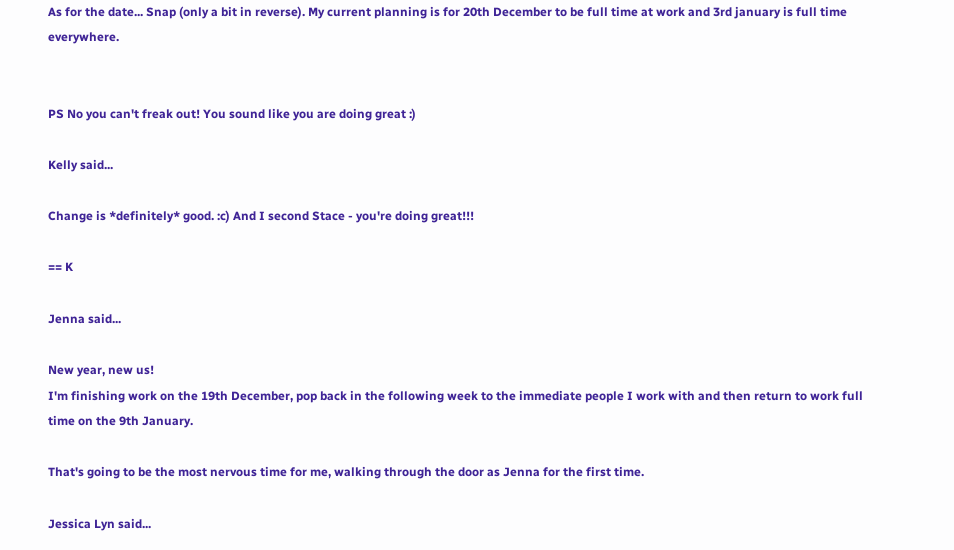As for the date... Snap (only a bit in reverse). My current planning is for 20th December to be full time at work and 3rd january is full time everywhere.


PS No you can't freak out! You sound like you are doing great :)

Kelly said...

Change is *definitely* good. :c) And I second Stace - you're doing great!!!

== K

Jenna said...

New year, new us!
I'm finishing work on the 19th December, pop back in the following week to the immediate people I work with and then return to work full time on the 9th January.

That's going to be the most nervous time for me, walking through the door as Jenna for the first time.

Jessica Lyn said...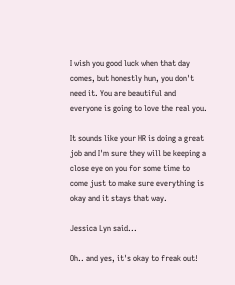I wish you good luck when that day comes, but honestly hun, you don't need it. You are beautiful and everyone is going to love the real you.

It sounds like your HR is doing a great job and I'm sure they will be keeping a close eye on you for some time to come just to make sure everything is okay and it stays that way.

Jessica Lyn said...

Oh.. and yes, it's okay to freak out!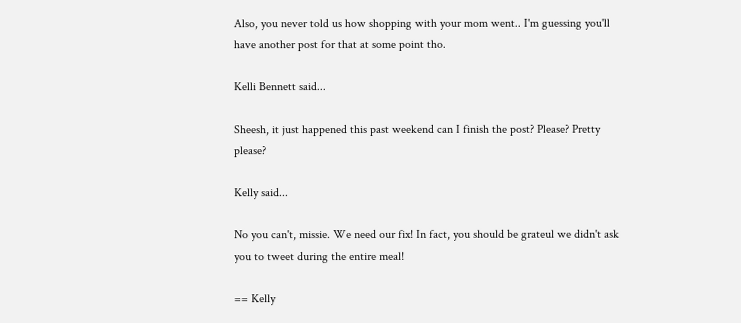Also, you never told us how shopping with your mom went.. I'm guessing you'll have another post for that at some point tho.

Kelli Bennett said...

Sheesh, it just happened this past weekend can I finish the post? Please? Pretty please?

Kelly said...

No you can't, missie. We need our fix! In fact, you should be grateul we didn't ask you to tweet during the entire meal!

== Kelly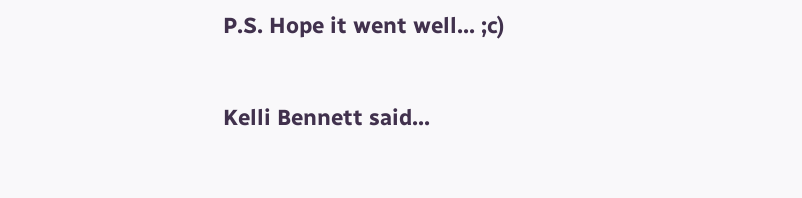P.S. Hope it went well... ;c)

Kelli Bennett said...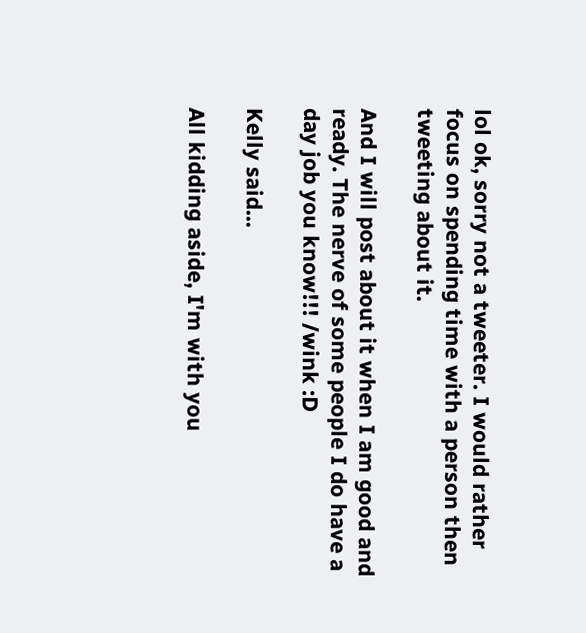lol ok, sorry not a tweeter. I would rather focus on spending time with a person then tweeting about it.

And I will post about it when I am good and ready. The nerve of some people I do have a day job you know!!! /wink :D

Kelly said...

All kidding aside, I'm with you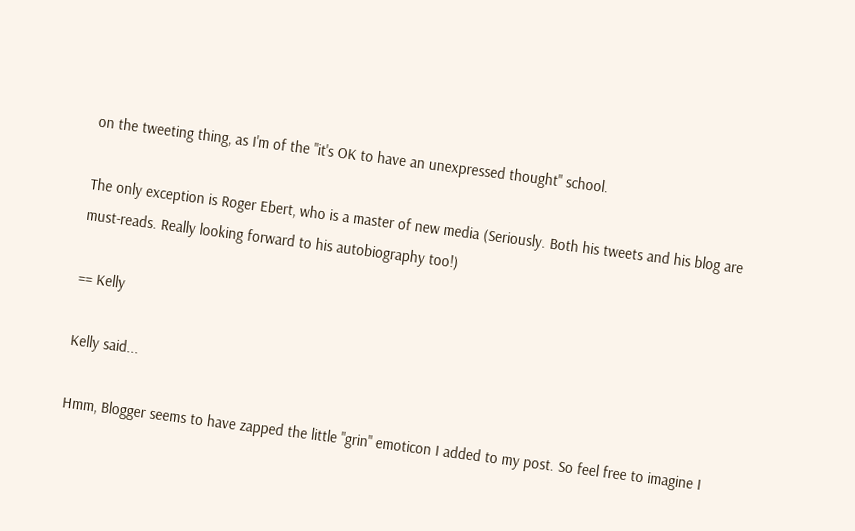on the tweeting thing, as I'm of the "it's OK to have an unexpressed thought" school.

The only exception is Roger Ebert, who is a master of new media (Seriously. Both his tweets and his blog are must-reads. Really looking forward to his autobiography too!)

== Kelly

Kelly said...

Hmm, Blogger seems to have zapped the little "grin" emoticon I added to my post. So feel free to imagine I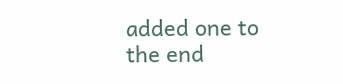added one to the end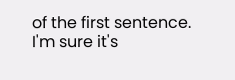of the first sentence. I'm sure it's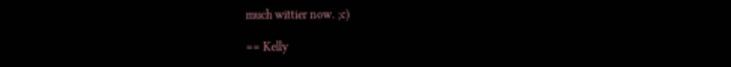much wittier now. ;c)

== Kelly